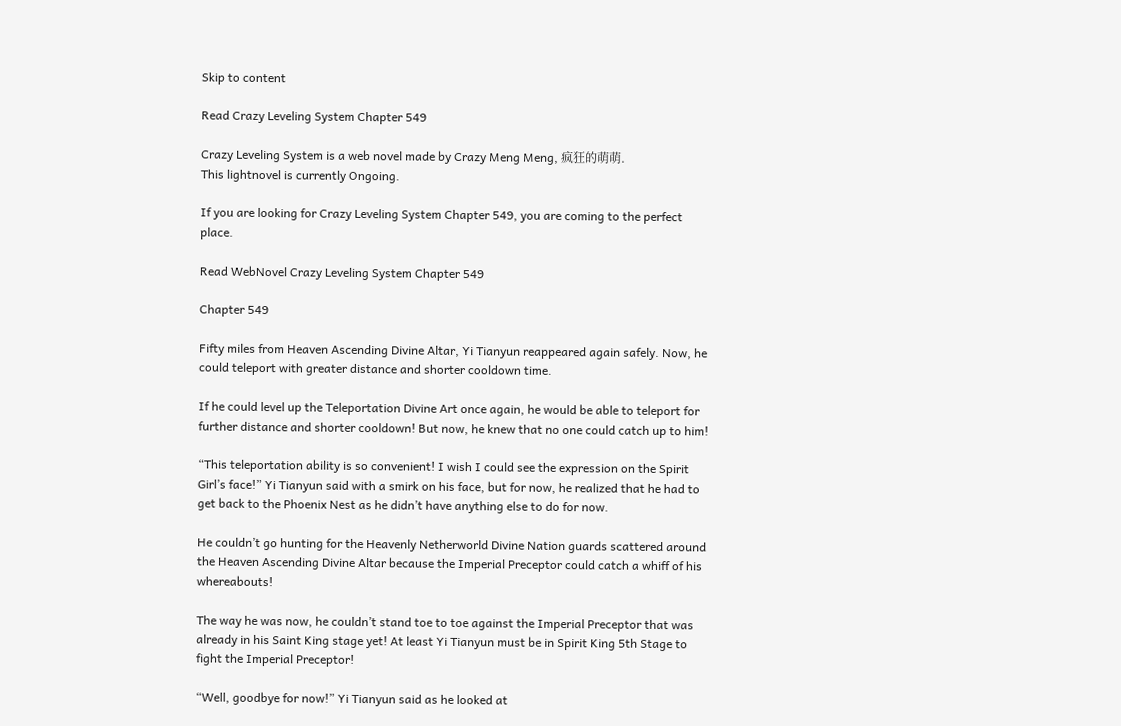Skip to content

Read Crazy Leveling System Chapter 549

Crazy Leveling System is a web novel made by Crazy Meng Meng, 疯狂的萌萌.
This lightnovel is currently Ongoing.

If you are looking for Crazy Leveling System Chapter 549, you are coming to the perfect place.

Read WebNovel Crazy Leveling System Chapter 549

Chapter 549

Fifty miles from Heaven Ascending Divine Altar, Yi Tianyun reappeared again safely. Now, he could teleport with greater distance and shorter cooldown time.

If he could level up the Teleportation Divine Art once again, he would be able to teleport for further distance and shorter cooldown! But now, he knew that no one could catch up to him!

“This teleportation ability is so convenient! I wish I could see the expression on the Spirit Girl’s face!” Yi Tianyun said with a smirk on his face, but for now, he realized that he had to get back to the Phoenix Nest as he didn’t have anything else to do for now.

He couldn’t go hunting for the Heavenly Netherworld Divine Nation guards scattered around the Heaven Ascending Divine Altar because the Imperial Preceptor could catch a whiff of his whereabouts!

The way he was now, he couldn’t stand toe to toe against the Imperial Preceptor that was already in his Saint King stage yet! At least Yi Tianyun must be in Spirit King 5th Stage to fight the Imperial Preceptor!

“Well, goodbye for now!” Yi Tianyun said as he looked at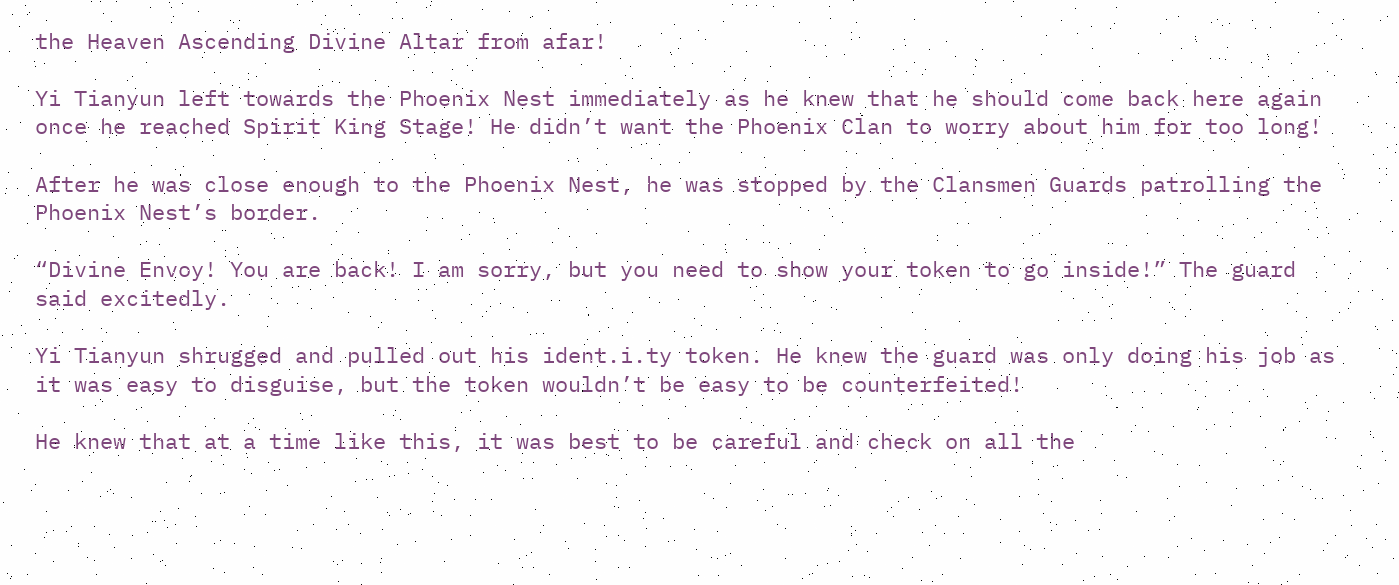the Heaven Ascending Divine Altar from afar!

Yi Tianyun left towards the Phoenix Nest immediately as he knew that he should come back here again once he reached Spirit King Stage! He didn’t want the Phoenix Clan to worry about him for too long!

After he was close enough to the Phoenix Nest, he was stopped by the Clansmen Guards patrolling the Phoenix Nest’s border.

“Divine Envoy! You are back! I am sorry, but you need to show your token to go inside!” The guard said excitedly.

Yi Tianyun shrugged and pulled out his ident.i.ty token. He knew the guard was only doing his job as it was easy to disguise, but the token wouldn’t be easy to be counterfeited!

He knew that at a time like this, it was best to be careful and check on all the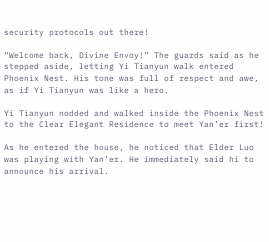security protocols out there!

“Welcome back, Divine Envoy!” The guards said as he stepped aside, letting Yi Tianyun walk entered Phoenix Nest. His tone was full of respect and awe, as if Yi Tianyun was like a hero.

Yi Tianyun nodded and walked inside the Phoenix Nest to the Clear Elegant Residence to meet Yan’er first!

As he entered the house, he noticed that Elder Luo was playing with Yan’er. He immediately said hi to announce his arrival.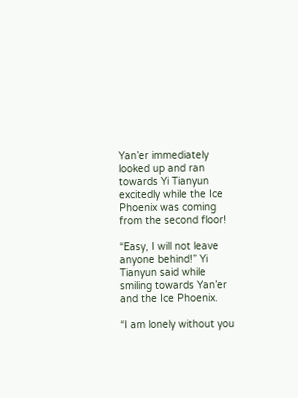Yan’er immediately looked up and ran towards Yi Tianyun excitedly while the Ice Phoenix was coming from the second floor!

“Easy, I will not leave anyone behind!” Yi Tianyun said while smiling towards Yan’er and the Ice Phoenix.

“I am lonely without you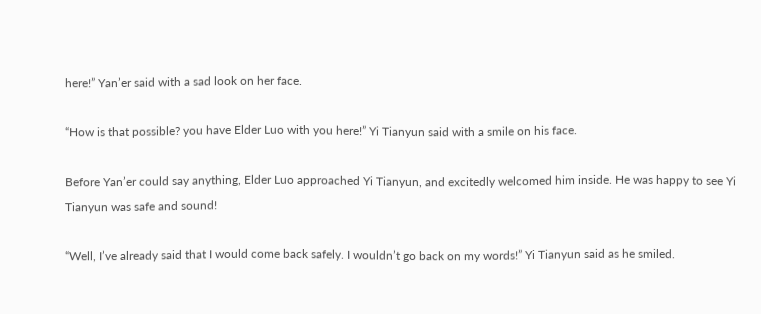here!” Yan’er said with a sad look on her face.

“How is that possible? you have Elder Luo with you here!” Yi Tianyun said with a smile on his face.

Before Yan’er could say anything, Elder Luo approached Yi Tianyun, and excitedly welcomed him inside. He was happy to see Yi Tianyun was safe and sound!

“Well, I’ve already said that I would come back safely. I wouldn’t go back on my words!” Yi Tianyun said as he smiled.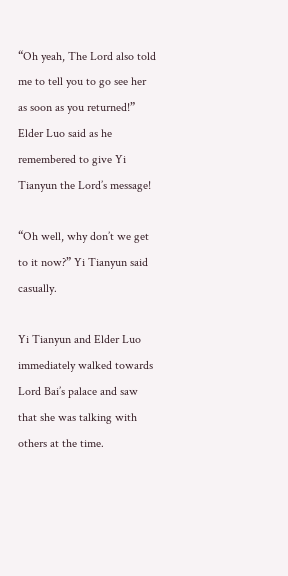“Oh yeah, The Lord also told me to tell you to go see her as soon as you returned!” Elder Luo said as he remembered to give Yi Tianyun the Lord’s message!

“Oh well, why don’t we get to it now?” Yi Tianyun said casually.

Yi Tianyun and Elder Luo immediately walked towards Lord Bai’s palace and saw that she was talking with others at the time.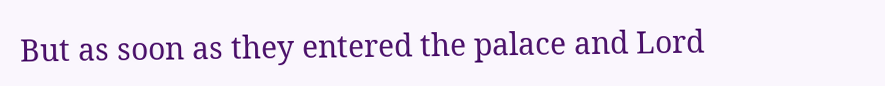But as soon as they entered the palace and Lord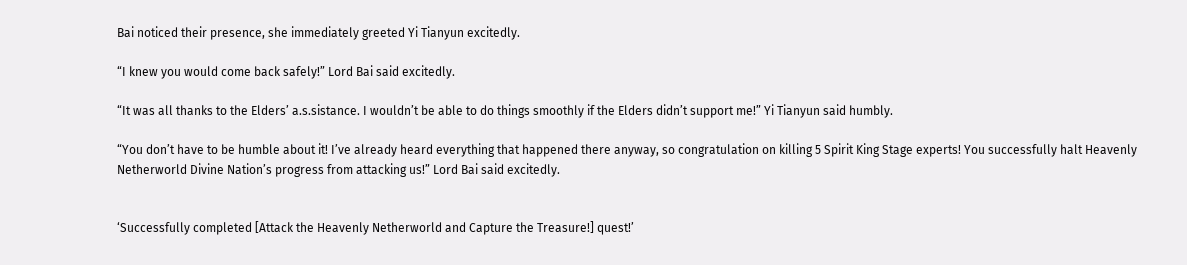Bai noticed their presence, she immediately greeted Yi Tianyun excitedly.

“I knew you would come back safely!” Lord Bai said excitedly.

“It was all thanks to the Elders’ a.s.sistance. I wouldn’t be able to do things smoothly if the Elders didn’t support me!” Yi Tianyun said humbly.

“You don’t have to be humble about it! I’ve already heard everything that happened there anyway, so congratulation on killing 5 Spirit King Stage experts! You successfully halt Heavenly Netherworld Divine Nation’s progress from attacking us!” Lord Bai said excitedly.


‘Successfully completed [Attack the Heavenly Netherworld and Capture the Treasure!] quest!’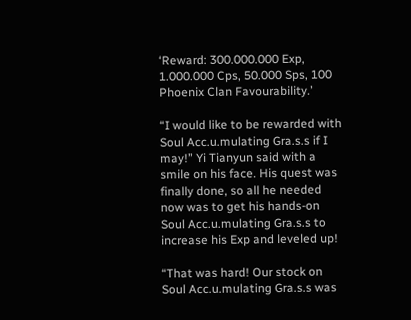‘Reward: 300.000.000 Exp, 1.000.000 Cps, 50.000 Sps, 100 Phoenix Clan Favourability.’

“I would like to be rewarded with Soul Acc.u.mulating Gra.s.s if I may!” Yi Tianyun said with a smile on his face. His quest was finally done, so all he needed now was to get his hands-on Soul Acc.u.mulating Gra.s.s to increase his Exp and leveled up!

“That was hard! Our stock on Soul Acc.u.mulating Gra.s.s was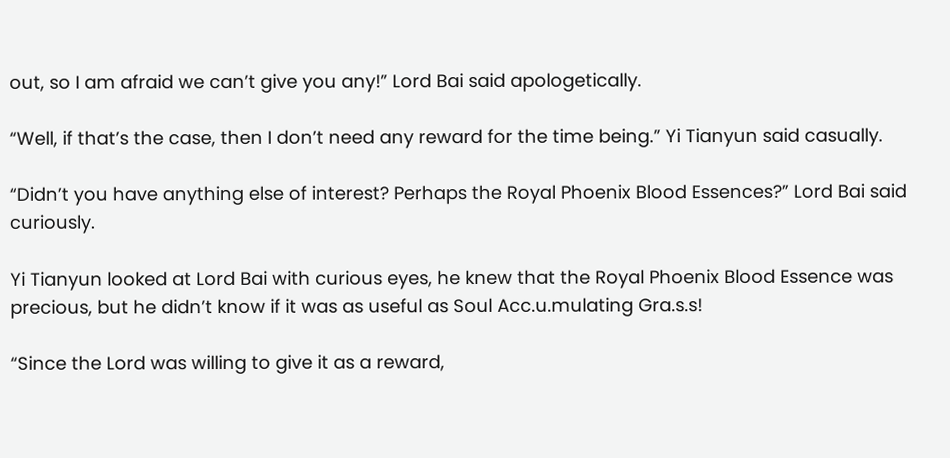out, so I am afraid we can’t give you any!” Lord Bai said apologetically.

“Well, if that’s the case, then I don’t need any reward for the time being.” Yi Tianyun said casually.

“Didn’t you have anything else of interest? Perhaps the Royal Phoenix Blood Essences?” Lord Bai said curiously.

Yi Tianyun looked at Lord Bai with curious eyes, he knew that the Royal Phoenix Blood Essence was precious, but he didn’t know if it was as useful as Soul Acc.u.mulating Gra.s.s!

“Since the Lord was willing to give it as a reward,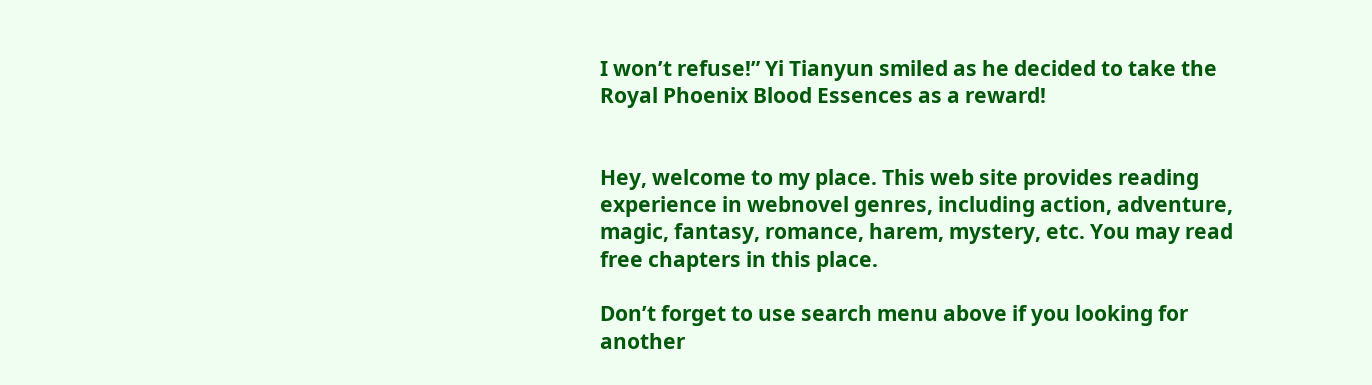I won’t refuse!” Yi Tianyun smiled as he decided to take the Royal Phoenix Blood Essences as a reward!


Hey, welcome to my place. This web site provides reading experience in webnovel genres, including action, adventure, magic, fantasy, romance, harem, mystery, etc. You may read free chapters in this place.

Don’t forget to use search menu above if you looking for another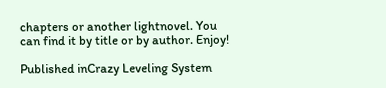chapters or another lightnovel. You can find it by title or by author. Enjoy!

Published inCrazy Leveling System